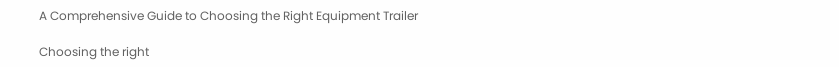A Comprehensive Guide to Choosing the Right Equipment Trailer

Choosing the right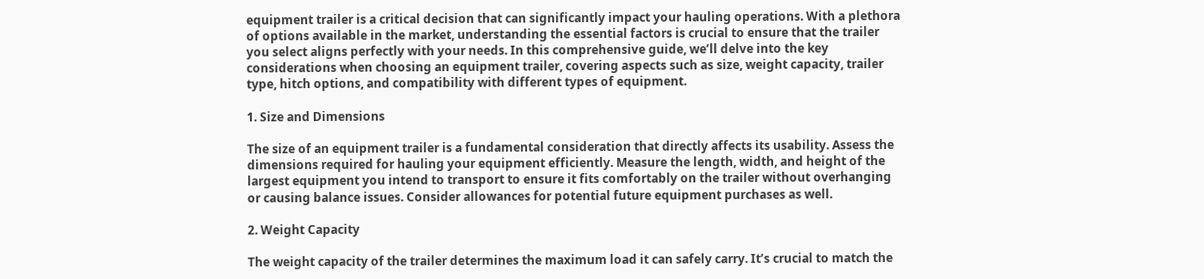equipment trailer is a critical decision that can significantly impact your hauling operations. With a plethora of options available in the market, understanding the essential factors is crucial to ensure that the trailer you select aligns perfectly with your needs. In this comprehensive guide, we’ll delve into the key considerations when choosing an equipment trailer, covering aspects such as size, weight capacity, trailer type, hitch options, and compatibility with different types of equipment.

1. Size and Dimensions

The size of an equipment trailer is a fundamental consideration that directly affects its usability. Assess the dimensions required for hauling your equipment efficiently. Measure the length, width, and height of the largest equipment you intend to transport to ensure it fits comfortably on the trailer without overhanging or causing balance issues. Consider allowances for potential future equipment purchases as well.

2. Weight Capacity

The weight capacity of the trailer determines the maximum load it can safely carry. It’s crucial to match the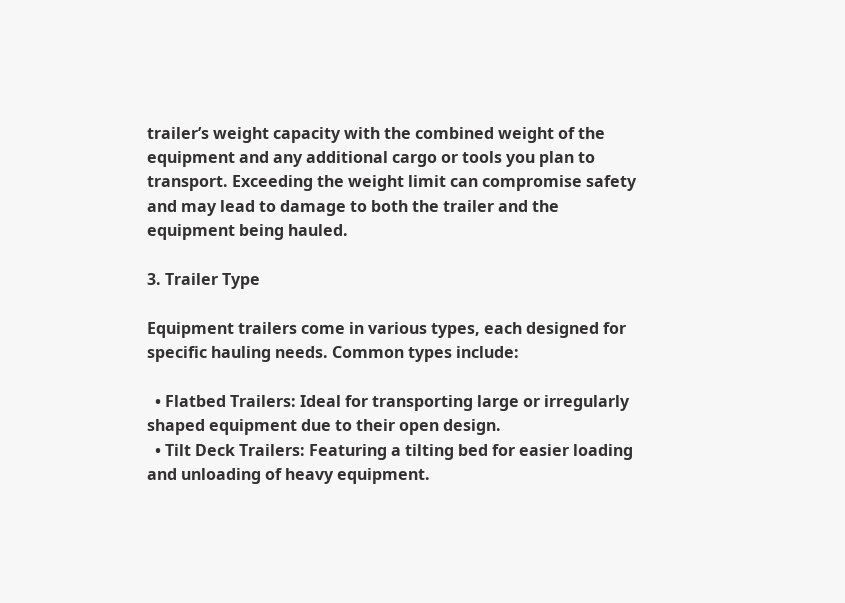trailer’s weight capacity with the combined weight of the equipment and any additional cargo or tools you plan to transport. Exceeding the weight limit can compromise safety and may lead to damage to both the trailer and the equipment being hauled.

3. Trailer Type

Equipment trailers come in various types, each designed for specific hauling needs. Common types include:

  • Flatbed Trailers: Ideal for transporting large or irregularly shaped equipment due to their open design.
  • Tilt Deck Trailers: Featuring a tilting bed for easier loading and unloading of heavy equipment.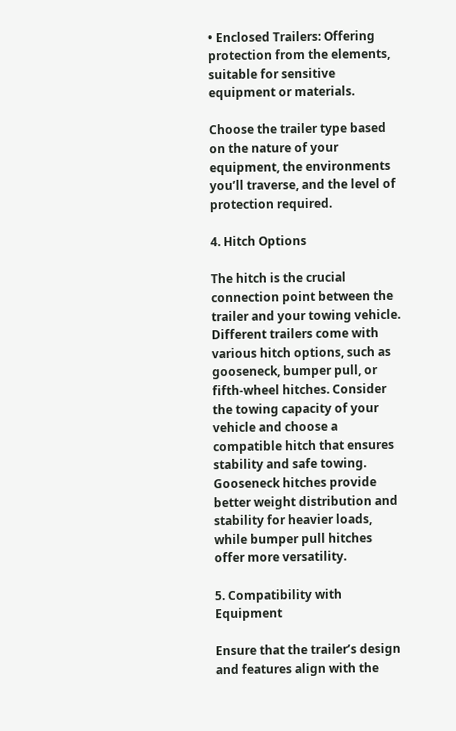• Enclosed Trailers: Offering protection from the elements, suitable for sensitive equipment or materials.

Choose the trailer type based on the nature of your equipment, the environments you’ll traverse, and the level of protection required.

4. Hitch Options

The hitch is the crucial connection point between the trailer and your towing vehicle. Different trailers come with various hitch options, such as gooseneck, bumper pull, or fifth-wheel hitches. Consider the towing capacity of your vehicle and choose a compatible hitch that ensures stability and safe towing. Gooseneck hitches provide better weight distribution and stability for heavier loads, while bumper pull hitches offer more versatility.

5. Compatibility with Equipment

Ensure that the trailer’s design and features align with the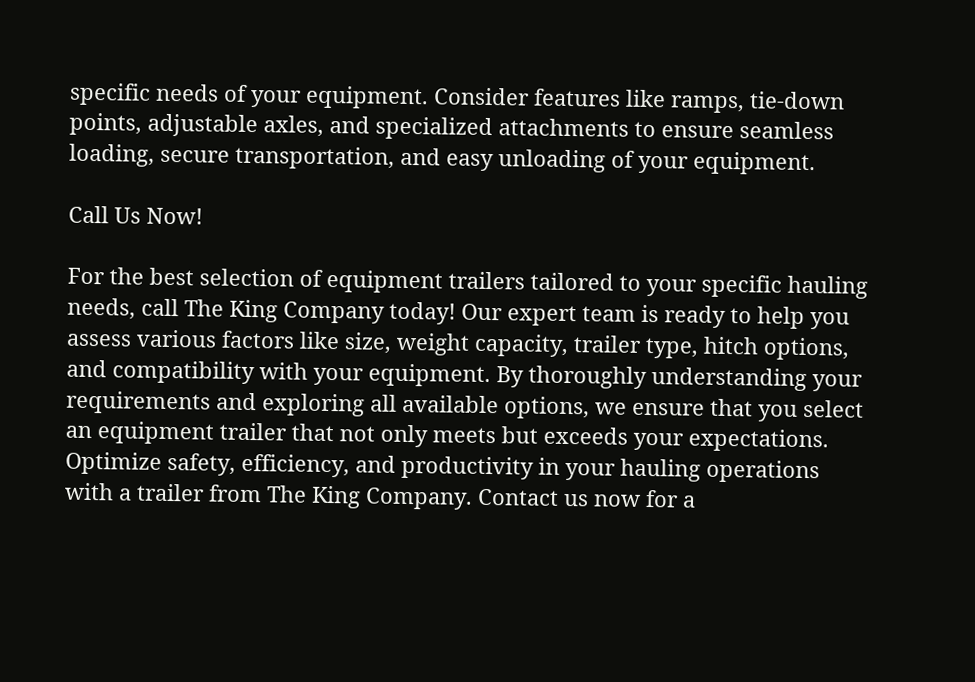specific needs of your equipment. Consider features like ramps, tie-down points, adjustable axles, and specialized attachments to ensure seamless loading, secure transportation, and easy unloading of your equipment.

Call Us Now!

For the best selection of equipment trailers tailored to your specific hauling needs, call The King Company today! Our expert team is ready to help you assess various factors like size, weight capacity, trailer type, hitch options, and compatibility with your equipment. By thoroughly understanding your requirements and exploring all available options, we ensure that you select an equipment trailer that not only meets but exceeds your expectations. Optimize safety, efficiency, and productivity in your hauling operations with a trailer from The King Company. Contact us now for a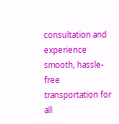consultation and experience smooth, hassle-free transportation for all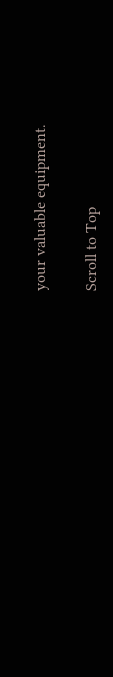your valuable equipment.

Scroll to Top